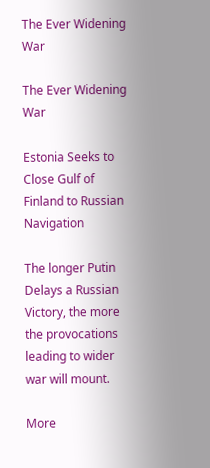The Ever Widening War

The Ever Widening War

Estonia Seeks to Close Gulf of Finland to Russian Navigation

The longer Putin Delays a Russian Victory, the more the provocations leading to wider war will mount.

More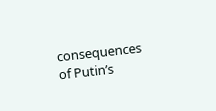consequences of Putin’s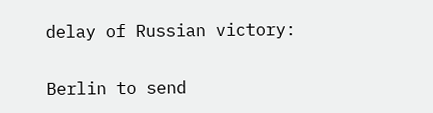delay of Russian victory:

Berlin to send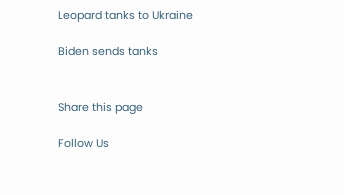Leopard tanks to Ukraine

Biden sends tanks


Share this page

Follow Us